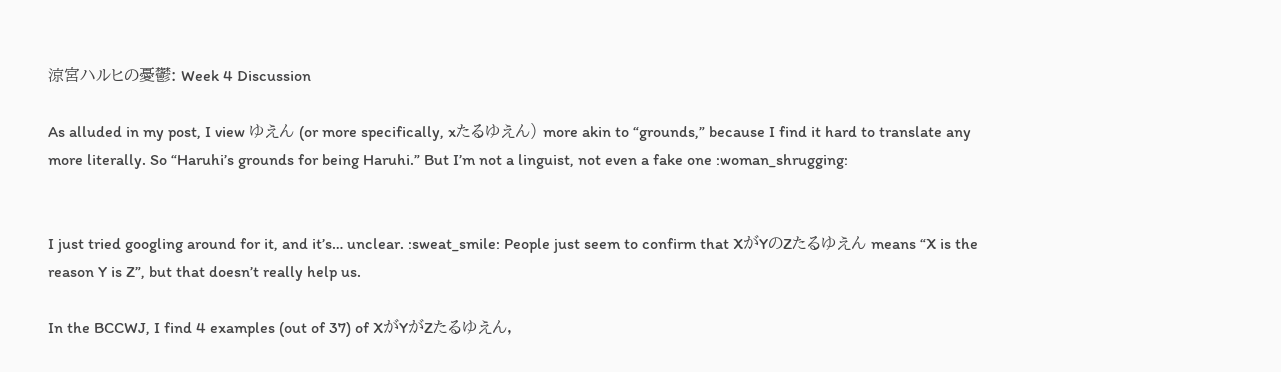涼宮ハルヒの憂鬱: Week 4 Discussion

As alluded in my post, I view ゆえん (or more specifically, xたるゆえん) more akin to “grounds,” because I find it hard to translate any more literally. So “Haruhi’s grounds for being Haruhi.” But I’m not a linguist, not even a fake one :woman_shrugging:


I just tried googling around for it, and it’s… unclear. :sweat_smile: People just seem to confirm that XがYのZたるゆえん means “X is the reason Y is Z”, but that doesn’t really help us.

In the BCCWJ, I find 4 examples (out of 37) of XがYがZたるゆえん,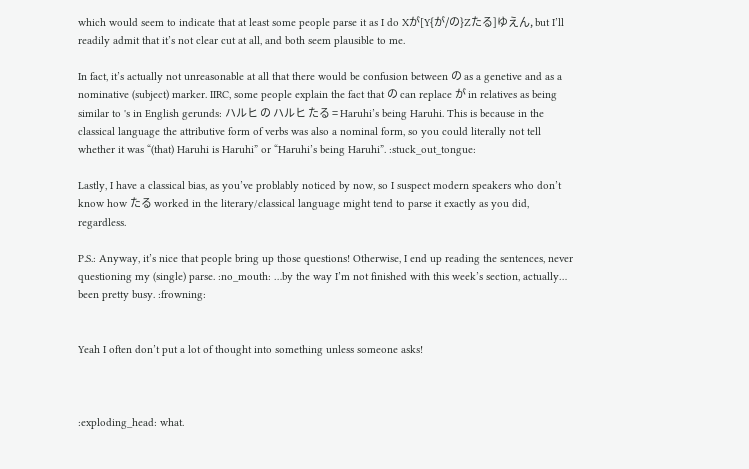which would seem to indicate that at least some people parse it as I do Xが[Y{が/の}Zたる]ゆえん, but I’ll readily admit that it’s not clear cut at all, and both seem plausible to me.

In fact, it’s actually not unreasonable at all that there would be confusion between の as a genetive and as a nominative (subject) marker. IIRC, some people explain the fact that の can replace が in relatives as being similar to 's in English gerunds: ハルヒ の ハルヒ たる = Haruhi’s being Haruhi. This is because in the classical language the attributive form of verbs was also a nominal form, so you could literally not tell whether it was “(that) Haruhi is Haruhi” or “Haruhi’s being Haruhi”. :stuck_out_tongue:

Lastly, I have a classical bias, as you’ve problably noticed by now, so I suspect modern speakers who don’t know how たる worked in the literary/classical language might tend to parse it exactly as you did, regardless.

P.S.: Anyway, it’s nice that people bring up those questions! Otherwise, I end up reading the sentences, never questioning my (single) parse. :no_mouth: …by the way I’m not finished with this week’s section, actually… been pretty busy. :frowning:


Yeah I often don’t put a lot of thought into something unless someone asks!



:exploding_head: what.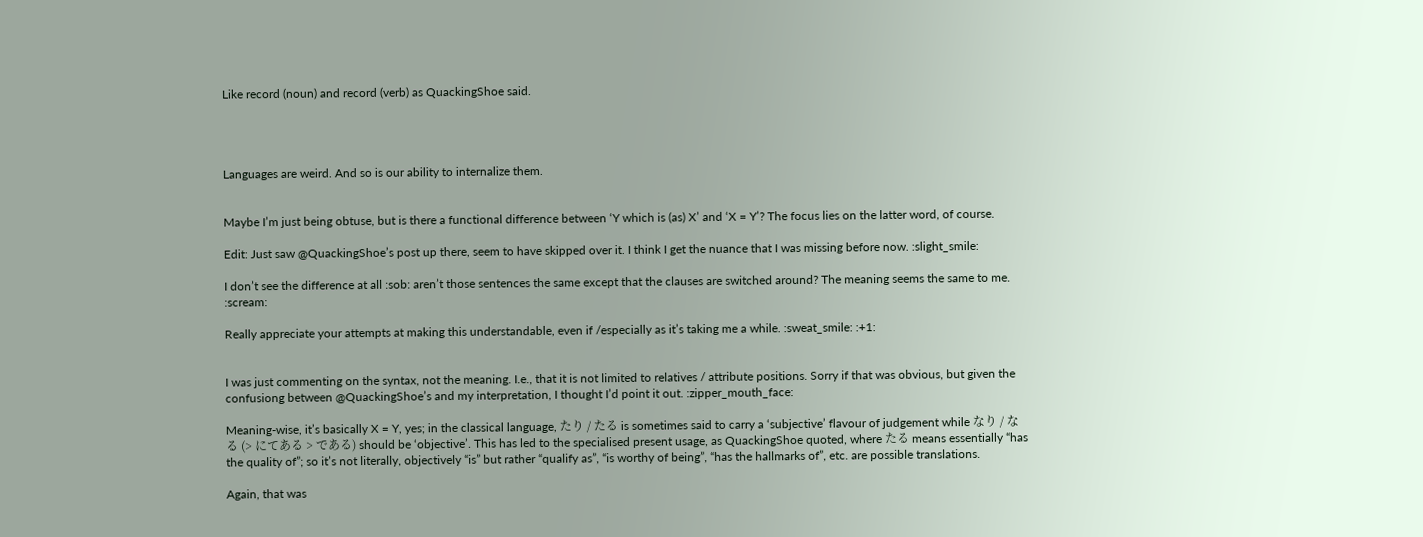Like record (noun) and record (verb) as QuackingShoe said.




Languages are weird. And so is our ability to internalize them.


Maybe I’m just being obtuse, but is there a functional difference between ‘Y which is (as) X’ and ‘X = Y’? The focus lies on the latter word, of course.

Edit: Just saw @QuackingShoe’s post up there, seem to have skipped over it. I think I get the nuance that I was missing before now. :slight_smile:

I don’t see the difference at all :sob: aren’t those sentences the same except that the clauses are switched around? The meaning seems the same to me. :scream:

Really appreciate your attempts at making this understandable, even if /especially as it’s taking me a while. :sweat_smile: :+1:


I was just commenting on the syntax, not the meaning. I.e., that it is not limited to relatives / attribute positions. Sorry if that was obvious, but given the confusiong between @QuackingShoe’s and my interpretation, I thought I’d point it out. :zipper_mouth_face:

Meaning-wise, it’s basically X = Y, yes; in the classical language, たり / たる is sometimes said to carry a ‘subjective’ flavour of judgement while なり / なる (> にてある > である) should be ‘objective’. This has led to the specialised present usage, as QuackingShoe quoted, where たる means essentially “has the quality of”; so it’s not literally, objectively “is” but rather “qualify as”, “is worthy of being”, “has the hallmarks of”, etc. are possible translations.

Again, that was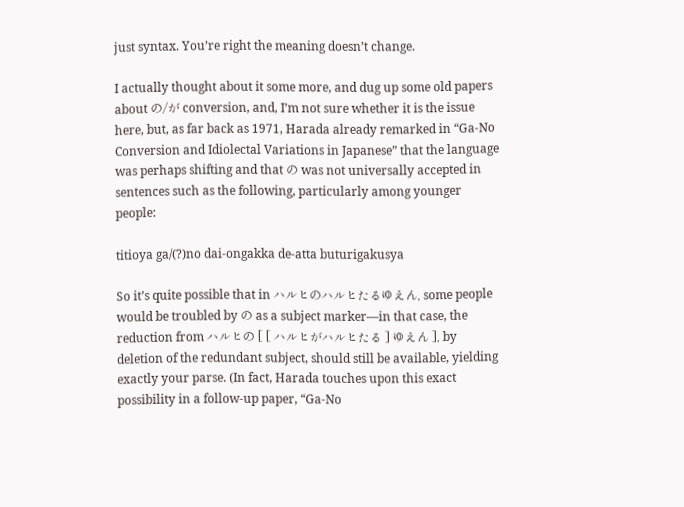just syntax. You’re right the meaning doesn’t change.

I actually thought about it some more, and dug up some old papers about の/が conversion, and, I’m not sure whether it is the issue here, but, as far back as 1971, Harada already remarked in “Ga-No Conversion and Idiolectal Variations in Japanese” that the language was perhaps shifting and that の was not universally accepted in sentences such as the following, particularly among younger people:

titioya ga/(?)no dai-ongakka de-atta buturigakusya

So it’s quite possible that in ハルヒのハルヒたるゆえん, some people would be troubled by の as a subject marker—in that case, the reduction from ハルヒの [ [ ハルヒがハルヒたる ] ゆえん ], by deletion of the redundant subject, should still be available, yielding exactly your parse. (In fact, Harada touches upon this exact possibility in a follow-up paper, “Ga-No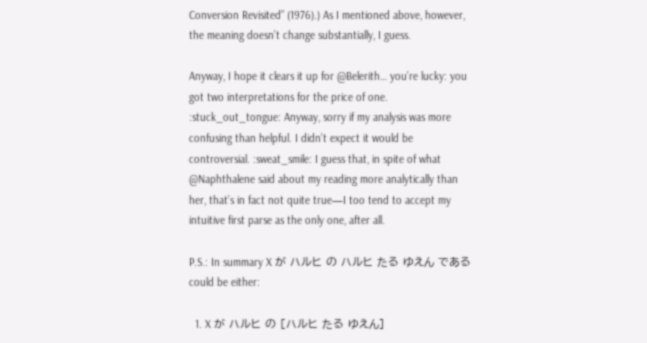Conversion Revisited” (1976).) As I mentioned above, however, the meaning doesn’t change substantially, I guess.

Anyway, I hope it clears it up for @Belerith… you’re lucky: you got two interpretations for the price of one. :stuck_out_tongue: Anyway, sorry if my analysis was more confusing than helpful. I didn’t expect it would be controversial. :sweat_smile: I guess that, in spite of what @Naphthalene said about my reading more analytically than her, that’s in fact not quite true—I too tend to accept my intuitive first parse as the only one, after all.

P.S.: In summary X が ハルヒ の ハルヒ たる ゆえん である could be either:

  1. X が ハルヒ の [ハルヒ たる ゆえん]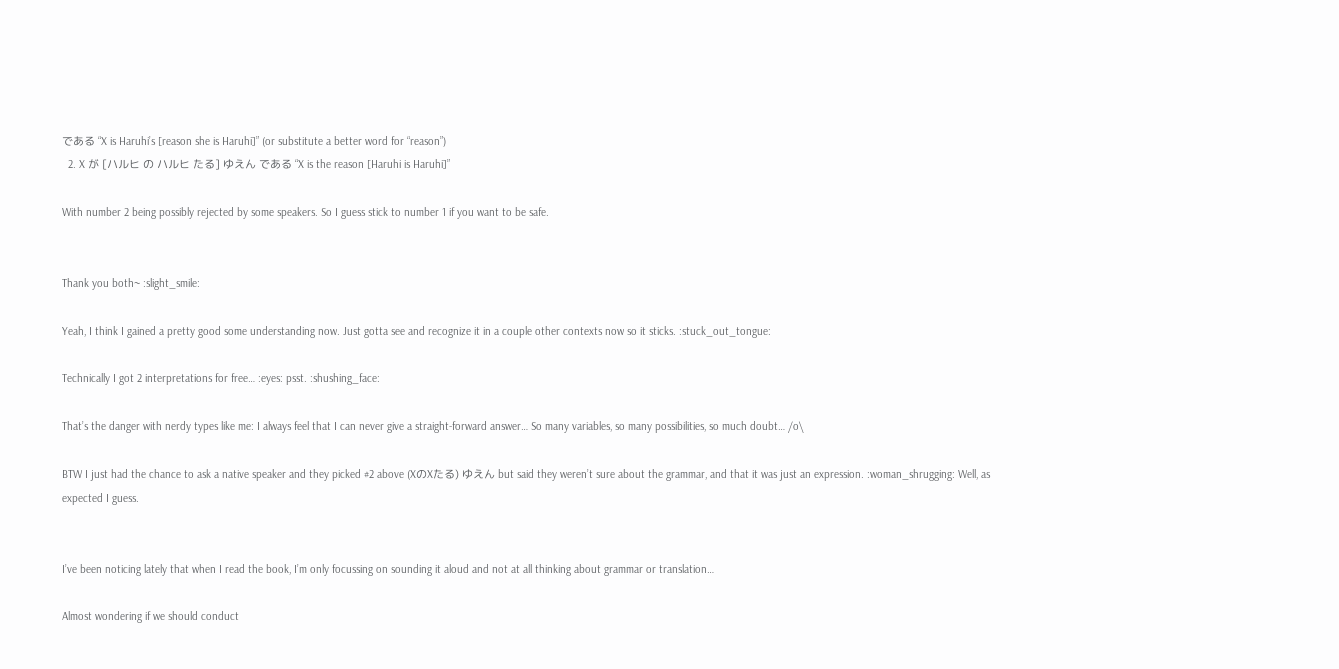である “X is Haruhi’s [reason she is Haruhi]” (or substitute a better word for “reason”)
  2. X が [ハルヒ の ハルヒ たる] ゆえん である “X is the reason [Haruhi is Haruhi]”

With number 2 being possibly rejected by some speakers. So I guess stick to number 1 if you want to be safe.


Thank you both~ :slight_smile:

Yeah, I think I gained a pretty good some understanding now. Just gotta see and recognize it in a couple other contexts now so it sticks. :stuck_out_tongue:

Technically I got 2 interpretations for free… :eyes: psst. :shushing_face:

That’s the danger with nerdy types like me: I always feel that I can never give a straight-forward answer… So many variables, so many possibilities, so much doubt… /o\

BTW I just had the chance to ask a native speaker and they picked #2 above (XのXたる) ゆえん but said they weren’t sure about the grammar, and that it was just an expression. :woman_shrugging: Well, as expected I guess.


I’ve been noticing lately that when I read the book, I’m only focussing on sounding it aloud and not at all thinking about grammar or translation…

Almost wondering if we should conduct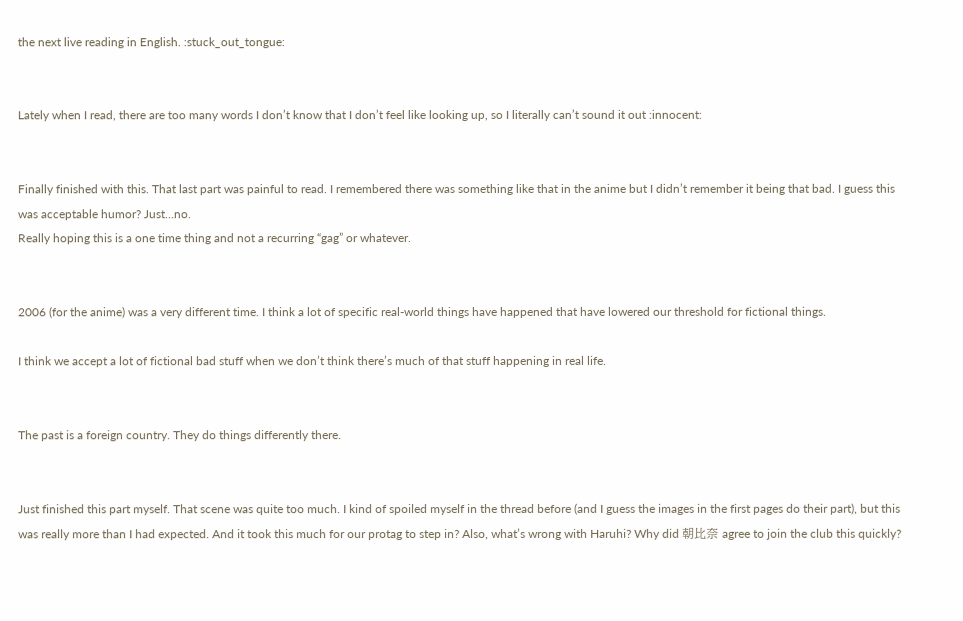the next live reading in English. :stuck_out_tongue:


Lately when I read, there are too many words I don’t know that I don’t feel like looking up, so I literally can’t sound it out :innocent:


Finally finished with this. That last part was painful to read. I remembered there was something like that in the anime but I didn’t remember it being that bad. I guess this was acceptable humor? Just…no.
Really hoping this is a one time thing and not a recurring “gag” or whatever.


2006 (for the anime) was a very different time. I think a lot of specific real-world things have happened that have lowered our threshold for fictional things.

I think we accept a lot of fictional bad stuff when we don’t think there’s much of that stuff happening in real life.


The past is a foreign country. They do things differently there.


Just finished this part myself. That scene was quite too much. I kind of spoiled myself in the thread before (and I guess the images in the first pages do their part), but this was really more than I had expected. And it took this much for our protag to step in? Also, what’s wrong with Haruhi? Why did 朝比奈 agree to join the club this quickly?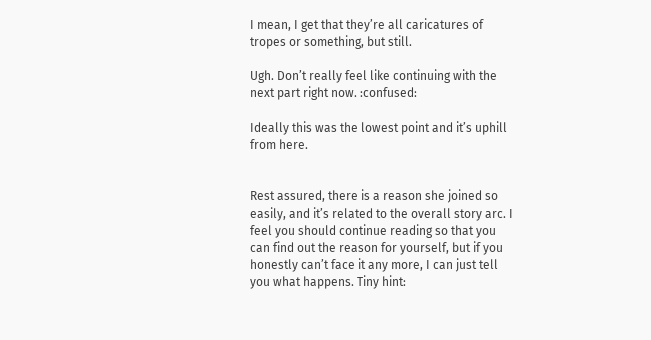I mean, I get that they’re all caricatures of tropes or something, but still.

Ugh. Don’t really feel like continuing with the next part right now. :confused:

Ideally this was the lowest point and it’s uphill from here.


Rest assured, there is a reason she joined so easily, and it’s related to the overall story arc. I feel you should continue reading so that you can find out the reason for yourself, but if you honestly can’t face it any more, I can just tell you what happens. Tiny hint: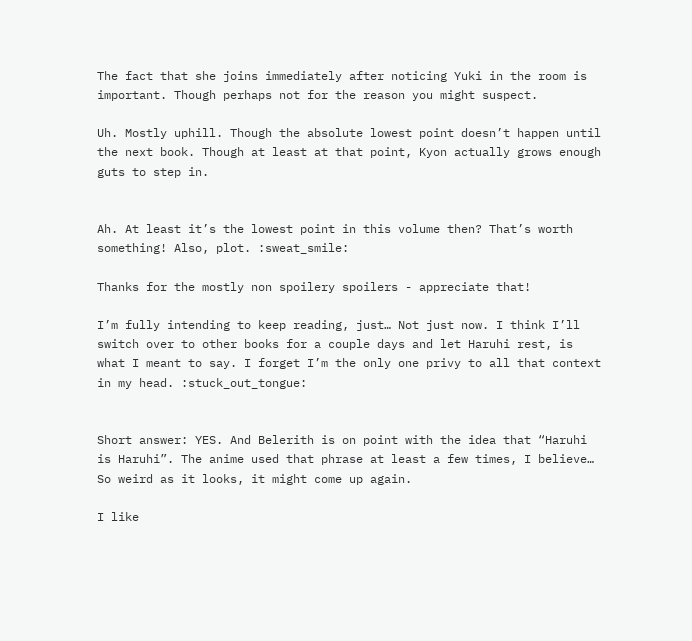The fact that she joins immediately after noticing Yuki in the room is important. Though perhaps not for the reason you might suspect.

Uh. Mostly uphill. Though the absolute lowest point doesn’t happen until the next book. Though at least at that point, Kyon actually grows enough guts to step in.


Ah. At least it’s the lowest point in this volume then? That’s worth something! Also, plot. :sweat_smile:

Thanks for the mostly non spoilery spoilers - appreciate that!

I’m fully intending to keep reading, just… Not just now. I think I’ll switch over to other books for a couple days and let Haruhi rest, is what I meant to say. I forget I’m the only one privy to all that context in my head. :stuck_out_tongue:


Short answer: YES. And Belerith is on point with the idea that “Haruhi is Haruhi”. The anime used that phrase at least a few times, I believe… So weird as it looks, it might come up again.

I like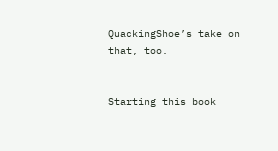QuackingShoe’s take on that, too.


Starting this book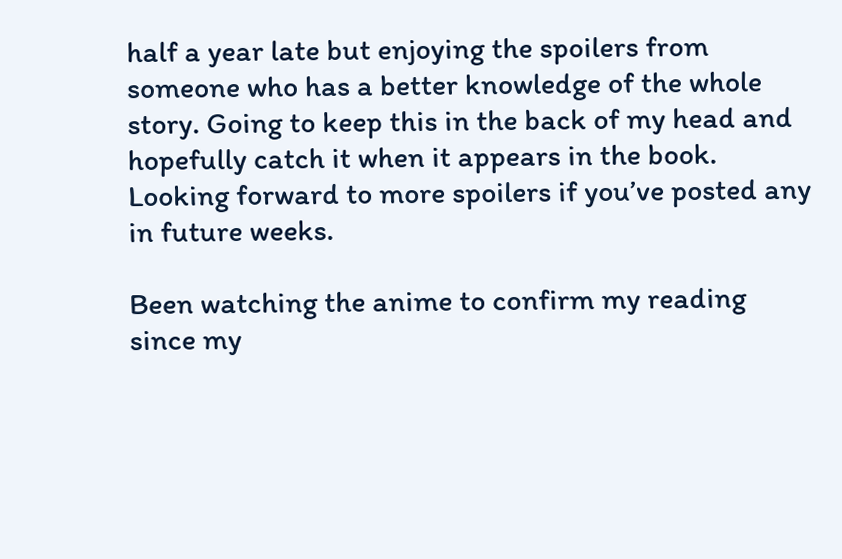half a year late but enjoying the spoilers from someone who has a better knowledge of the whole story. Going to keep this in the back of my head and hopefully catch it when it appears in the book. Looking forward to more spoilers if you’ve posted any in future weeks.

Been watching the anime to confirm my reading since my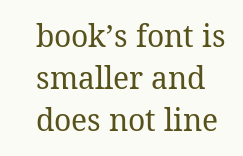book’s font is smaller and does not line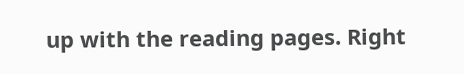up with the reading pages. Right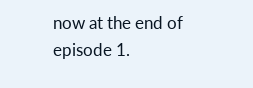now at the end of episode 1.